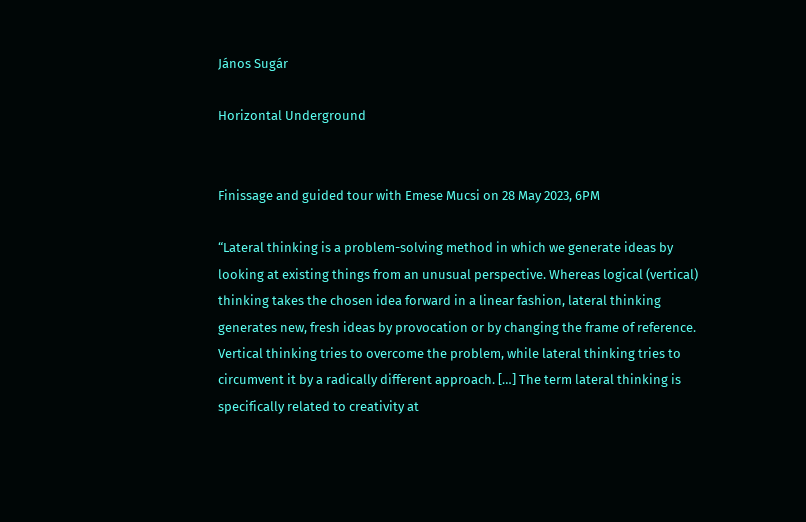János Sugár

Horizontal Underground


Finissage and guided tour with Emese Mucsi on 28 May 2023, 6PM

“Lateral thinking is a problem-solving method in which we generate ideas by looking at existing things from an unusual perspective. Whereas logical (vertical) thinking takes the chosen idea forward in a linear fashion, lateral thinking generates new, fresh ideas by provocation or by changing the frame of reference. Vertical thinking tries to overcome the problem, while lateral thinking tries to circumvent it by a radically different approach. […] The term lateral thinking is specifically related to creativity at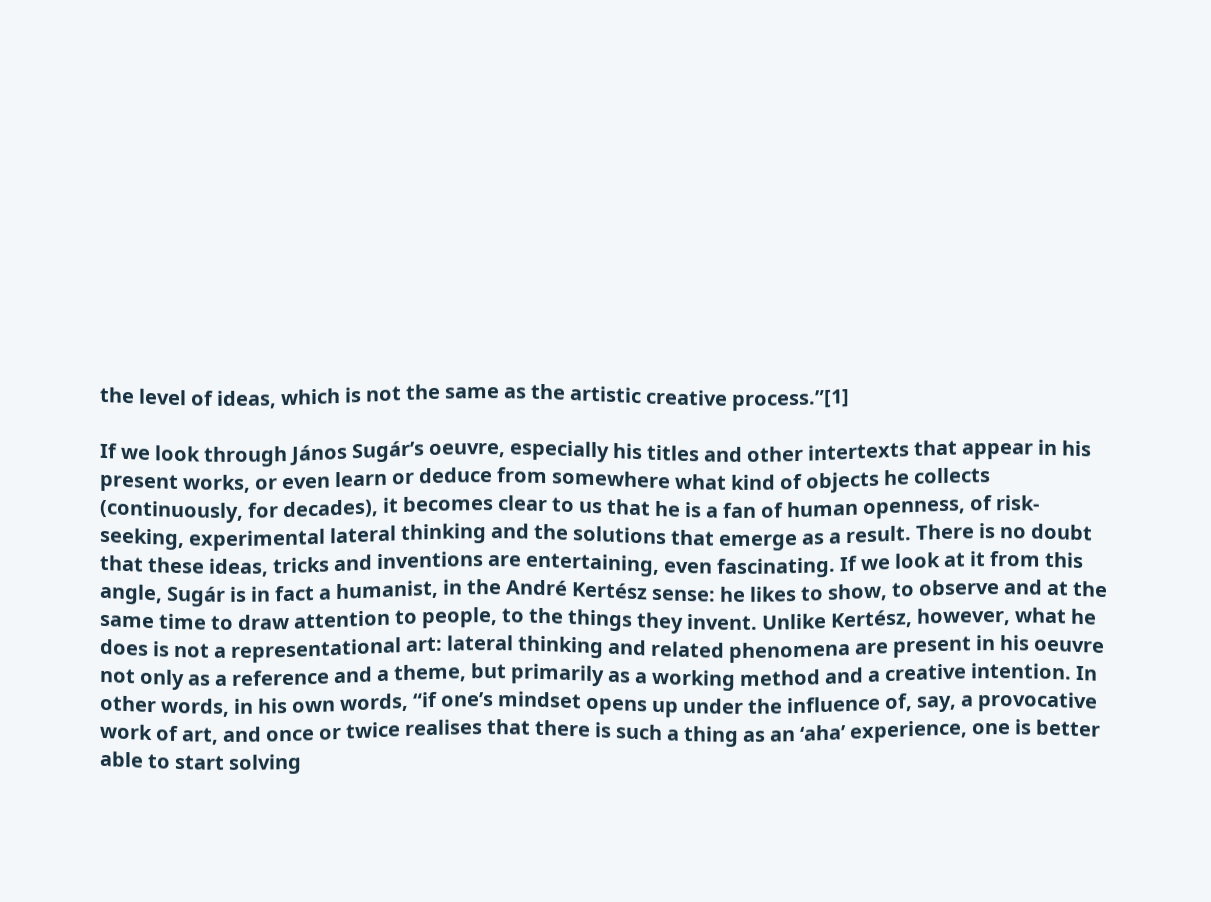the level of ideas, which is not the same as the artistic creative process.”[1]

If we look through János Sugár’s oeuvre, especially his titles and other intertexts that appear in his present works, or even learn or deduce from somewhere what kind of objects he collects (continuously, for decades), it becomes clear to us that he is a fan of human openness, of risk-seeking, experimental lateral thinking and the solutions that emerge as a result. There is no doubt that these ideas, tricks and inventions are entertaining, even fascinating. If we look at it from this angle, Sugár is in fact a humanist, in the André Kertész sense: he likes to show, to observe and at the same time to draw attention to people, to the things they invent. Unlike Kertész, however, what he does is not a representational art: lateral thinking and related phenomena are present in his oeuvre not only as a reference and a theme, but primarily as a working method and a creative intention. In other words, in his own words, “if one’s mindset opens up under the influence of, say, a provocative work of art, and once or twice realises that there is such a thing as an ‘aha’ experience, one is better able to start solving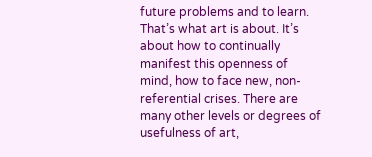future problems and to learn. That’s what art is about. It’s about how to continually manifest this openness of mind, how to face new, non-referential crises. There are many other levels or degrees of usefulness of art,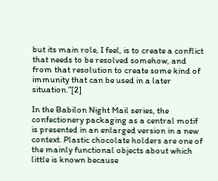but its main role, I feel, is to create a conflict that needs to be resolved somehow, and from that resolution to create some kind of immunity that can be used in a later situation.”[2]

In the Babilon Night Mail series, the confectionery packaging as a central motif is presented in an enlarged version in a new context. Plastic chocolate holders are one of the mainly functional objects about which little is known because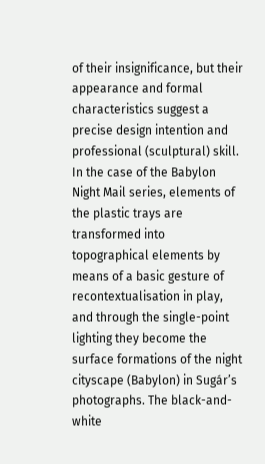of their insignificance, but their appearance and formal characteristics suggest a precise design intention and professional (sculptural) skill. In the case of the Babylon Night Mail series, elements of the plastic trays are transformed into topographical elements by means of a basic gesture of recontextualisation in play, and through the single-point lighting they become the surface formations of the night cityscape (Babylon) in Sugár’s photographs. The black-and-white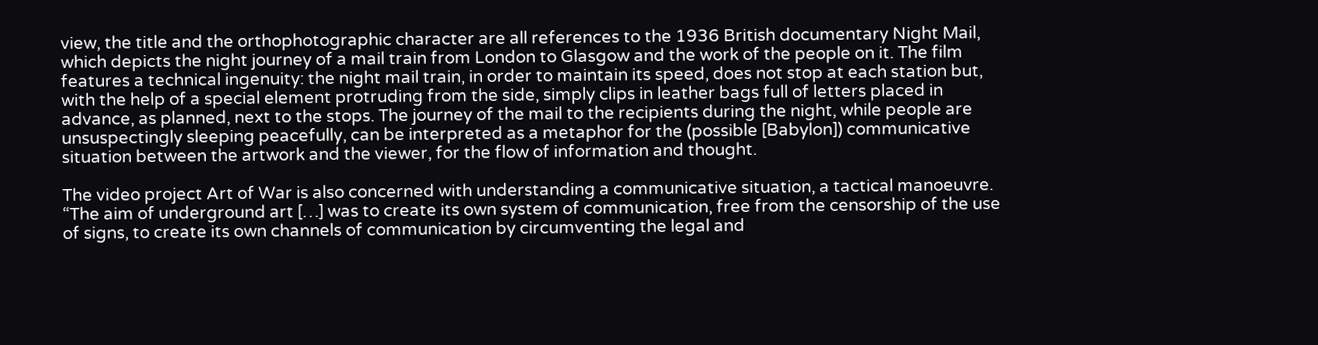view, the title and the orthophotographic character are all references to the 1936 British documentary Night Mail, which depicts the night journey of a mail train from London to Glasgow and the work of the people on it. The film features a technical ingenuity: the night mail train, in order to maintain its speed, does not stop at each station but, with the help of a special element protruding from the side, simply clips in leather bags full of letters placed in advance, as planned, next to the stops. The journey of the mail to the recipients during the night, while people are unsuspectingly sleeping peacefully, can be interpreted as a metaphor for the (possible [Babylon]) communicative situation between the artwork and the viewer, for the flow of information and thought.

The video project Art of War is also concerned with understanding a communicative situation, a tactical manoeuvre. “The aim of underground art […] was to create its own system of communication, free from the censorship of the use of signs, to create its own channels of communication by circumventing the legal and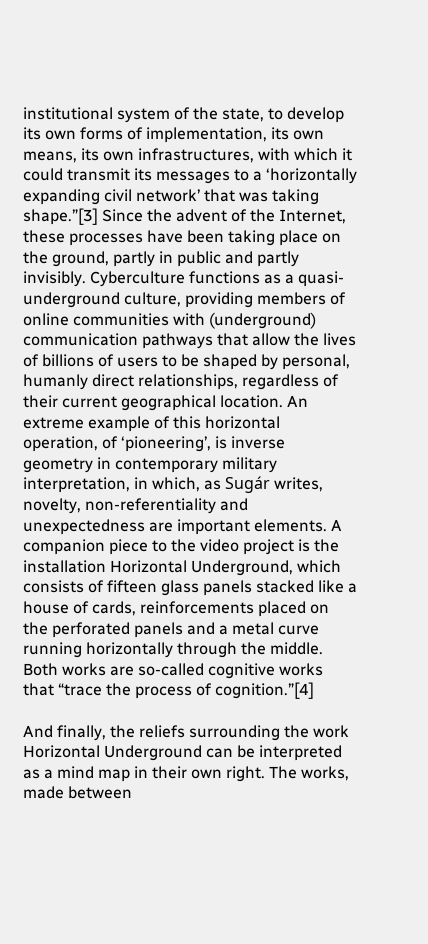institutional system of the state, to develop its own forms of implementation, its own means, its own infrastructures, with which it could transmit its messages to a ‘horizontally expanding civil network’ that was taking shape.”[3] Since the advent of the Internet, these processes have been taking place on the ground, partly in public and partly invisibly. Cyberculture functions as a quasi-underground culture, providing members of online communities with (underground) communication pathways that allow the lives of billions of users to be shaped by personal, humanly direct relationships, regardless of their current geographical location. An extreme example of this horizontal operation, of ‘pioneering’, is inverse geometry in contemporary military interpretation, in which, as Sugár writes, novelty, non-referentiality and unexpectedness are important elements. A companion piece to the video project is the installation Horizontal Underground, which consists of fifteen glass panels stacked like a house of cards, reinforcements placed on the perforated panels and a metal curve running horizontally through the middle. Both works are so-called cognitive works that “trace the process of cognition.”[4]

And finally, the reliefs surrounding the work Horizontal Underground can be interpreted as a mind map in their own right. The works, made between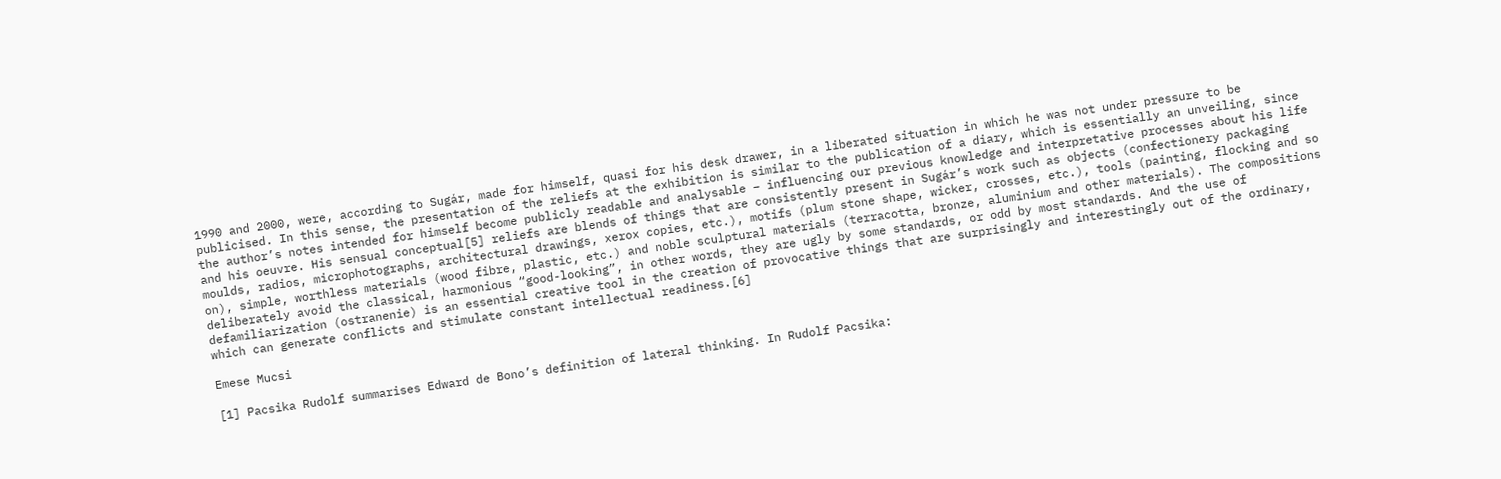1990 and 2000, were, according to Sugár, made for himself, quasi for his desk drawer, in a liberated situation in which he was not under pressure to be publicised. In this sense, the presentation of the reliefs at the exhibition is similar to the publication of a diary, which is essentially an unveiling, since the author’s notes intended for himself become publicly readable and analysable – influencing our previous knowledge and interpretative processes about his life and his oeuvre. His sensual conceptual[5] reliefs are blends of things that are consistently present in Sugár’s work such as objects (confectionery packaging moulds, radios, microphotographs, architectural drawings, xerox copies, etc.), motifs (plum stone shape, wicker, crosses, etc.), tools (painting, flocking and so on), simple, worthless materials (wood fibre, plastic, etc.) and noble sculptural materials (terracotta, bronze, aluminium and other materials). The compositions deliberately avoid the classical, harmonious “good-looking”, in other words, they are ugly by some standards, or odd by most standards. And the use of defamiliarization (ostranenie) is an essential creative tool in the creation of provocative things that are surprisingly and interestingly out of the ordinary, which can generate conflicts and stimulate constant intellectual readiness.[6]

Emese Mucsi

[1] Pacsika Rudolf summarises Edward de Bono’s definition of lateral thinking. In Rudolf Pacsika: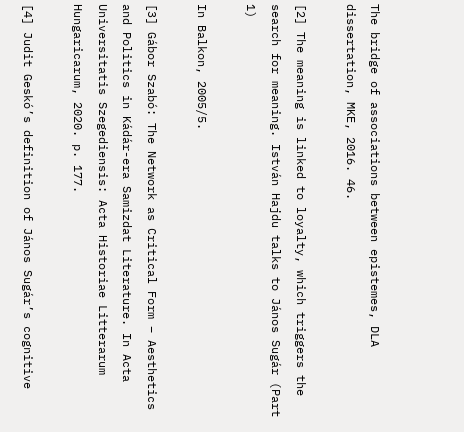The bridge of associations between epistemes, DLA dissertation, MKE, 2016. 46.

[2] The meaning is linked to loyalty, which triggers the search for meaning. István Hajdu talks to János Sugár (Part 1)

In Balkon, 2005/5.

[3] Gábor Szabó: The Network as Critical Form – Aesthetics and Politics in Kádár-era Samizdat Literature. In Acta Universitatis Szegediensis: Acta Historiae Litterarum Hungaricarum, 2020. p. 177.

[4] Judit Geskó’s definition of János Sugár’s cognitive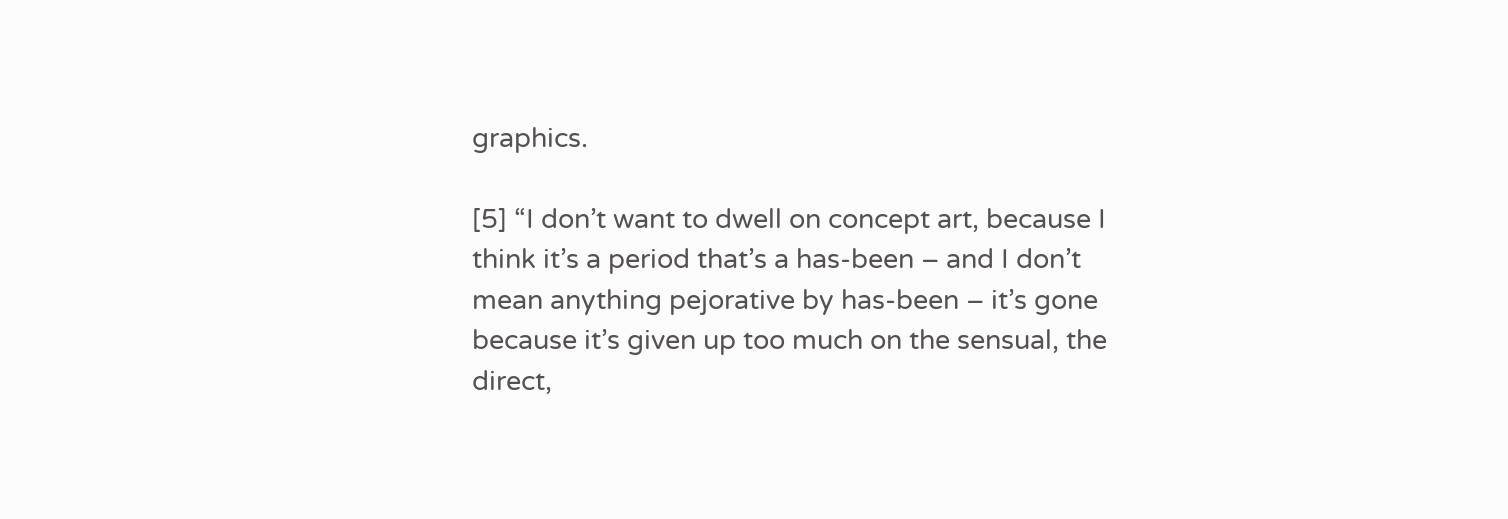graphics.

[5] “I don’t want to dwell on concept art, because I think it’s a period that’s a has-been – and I don’t mean anything pejorative by has-been – it’s gone because it’s given up too much on the sensual, the direct,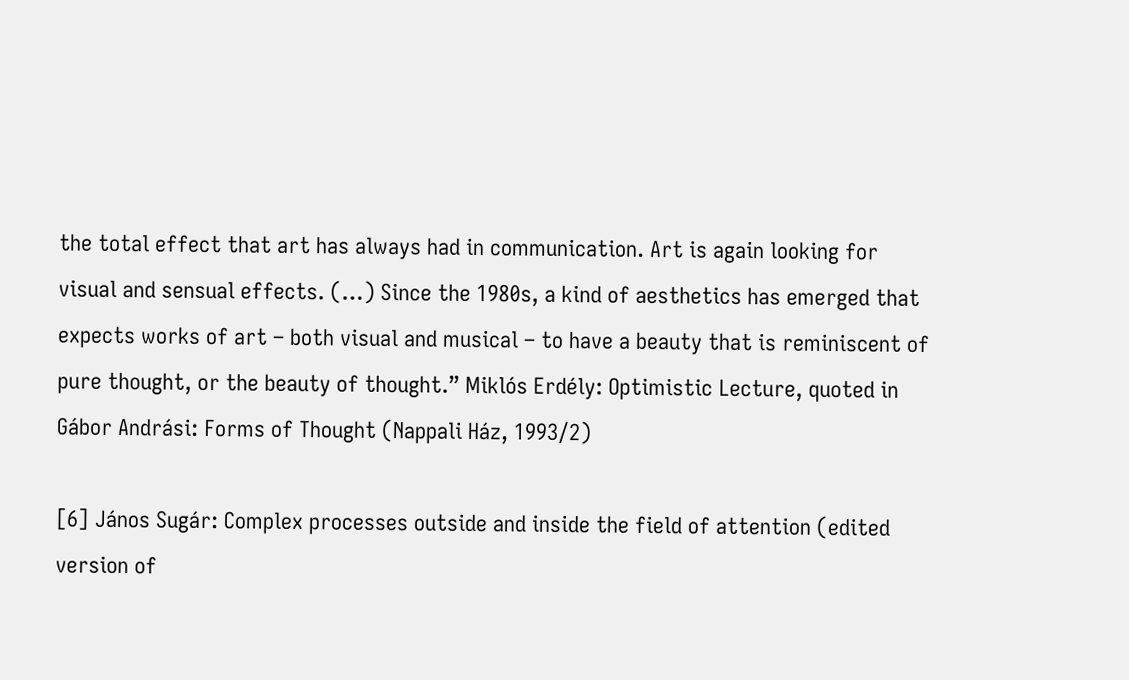the total effect that art has always had in communication. Art is again looking for visual and sensual effects. (…) Since the 1980s, a kind of aesthetics has emerged that expects works of art – both visual and musical – to have a beauty that is reminiscent of pure thought, or the beauty of thought.” Miklós Erdély: Optimistic Lecture, quoted in Gábor Andrási: Forms of Thought (Nappali Ház, 1993/2)

[6] János Sugár: Complex processes outside and inside the field of attention (edited version of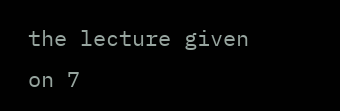the lecture given on 7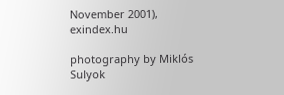November 2001), exindex.hu

photography by Miklós Sulyok